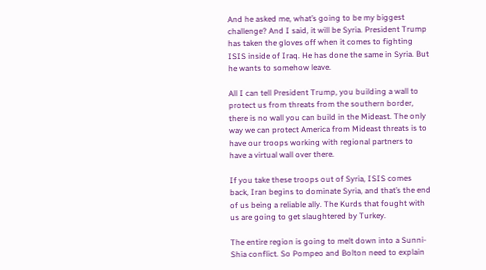And he asked me, what’s going to be my biggest challenge? And I said, it will be Syria. President Trump has taken the gloves off when it comes to fighting ISIS inside of Iraq. He has done the same in Syria. But he wants to somehow leave.

All I can tell President Trump, you building a wall to protect us from threats from the southern border, there is no wall you can build in the Mideast. The only way we can protect America from Mideast threats is to have our troops working with regional partners to have a virtual wall over there.

If you take these troops out of Syria, ISIS comes back, Iran begins to dominate Syria, and that’s the end of us being a reliable ally. The Kurds that fought with us are going to get slaughtered by Turkey.

The entire region is going to melt down into a Sunni-Shia conflict. So Pompeo and Bolton need to explain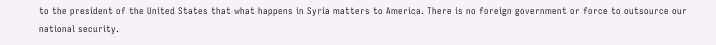to the president of the United States that what happens in Syria matters to America. There is no foreign government or force to outsource our national security.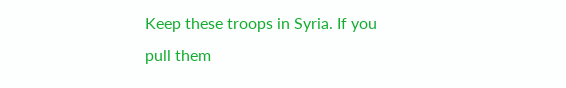Keep these troops in Syria. If you pull them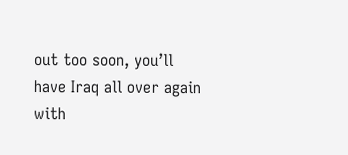out too soon, you’ll have Iraq all over again with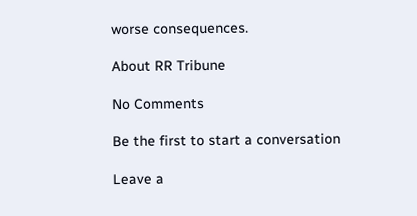worse consequences.

About RR Tribune

No Comments

Be the first to start a conversation

Leave a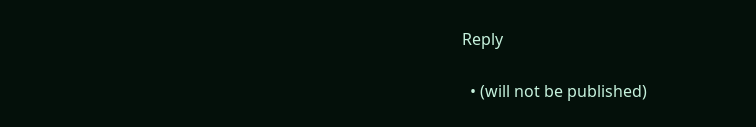Reply

  • (will not be published)